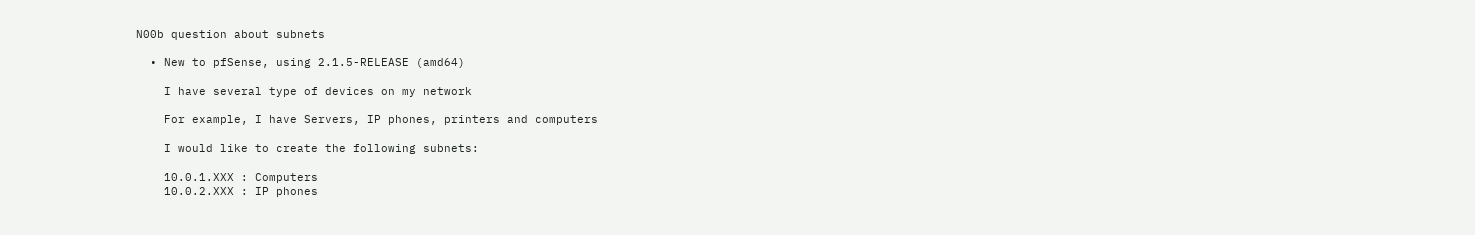N00b question about subnets

  • New to pfSense, using 2.1.5-RELEASE (amd64)

    I have several type of devices on my network

    For example, I have Servers, IP phones, printers and computers

    I would like to create the following subnets:

    10.0.1.XXX : Computers
    10.0.2.XXX : IP phones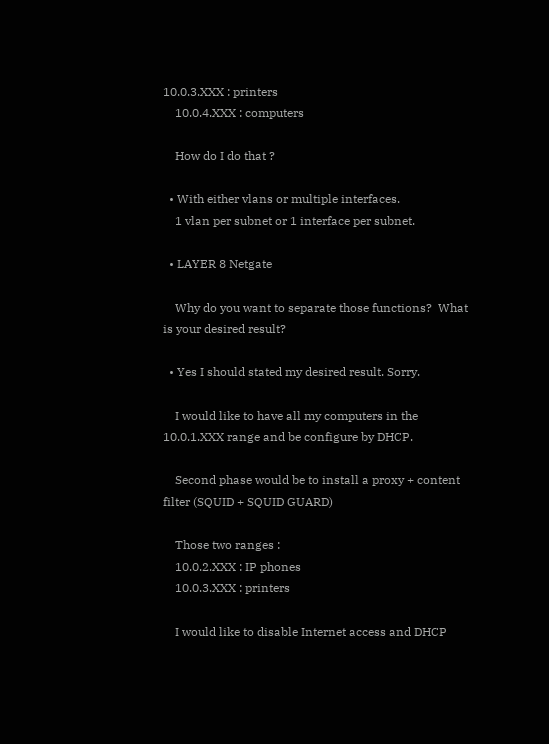10.0.3.XXX : printers
    10.0.4.XXX : computers

    How do I do that ?

  • With either vlans or multiple interfaces.
    1 vlan per subnet or 1 interface per subnet.

  • LAYER 8 Netgate

    Why do you want to separate those functions?  What is your desired result?

  • Yes I should stated my desired result. Sorry.

    I would like to have all my computers in the 10.0.1.XXX range and be configure by DHCP.

    Second phase would be to install a proxy + content filter (SQUID + SQUID GUARD)

    Those two ranges :
    10.0.2.XXX : IP phones
    10.0.3.XXX : printers

    I would like to disable Internet access and DHCP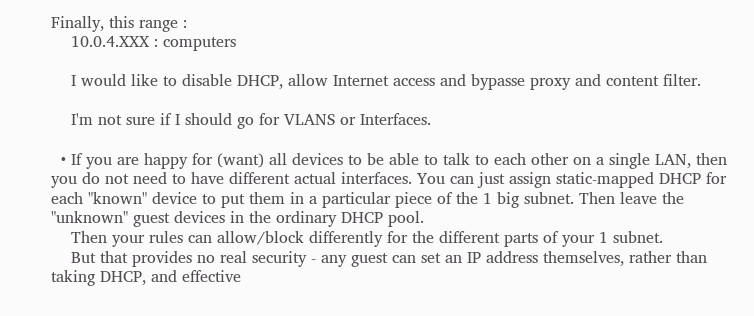Finally, this range :
    10.0.4.XXX : computers

    I would like to disable DHCP, allow Internet access and bypasse proxy and content filter.

    I'm not sure if I should go for VLANS or Interfaces.

  • If you are happy for (want) all devices to be able to talk to each other on a single LAN, then you do not need to have different actual interfaces. You can just assign static-mapped DHCP for each "known" device to put them in a particular piece of the 1 big subnet. Then leave the "unknown" guest devices in the ordinary DHCP pool.
    Then your rules can allow/block differently for the different parts of your 1 subnet.
    But that provides no real security - any guest can set an IP address themselves, rather than taking DHCP, and effective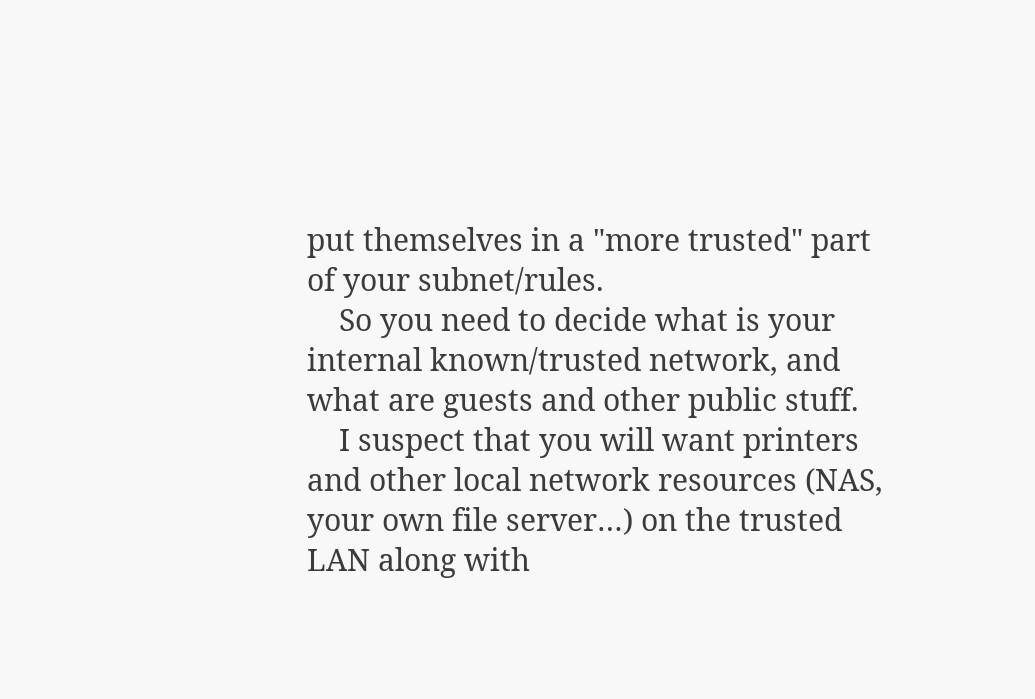put themselves in a "more trusted" part of your subnet/rules.
    So you need to decide what is your internal known/trusted network, and what are guests and other public stuff.
    I suspect that you will want printers and other local network resources (NAS, your own file server…) on the trusted LAN along with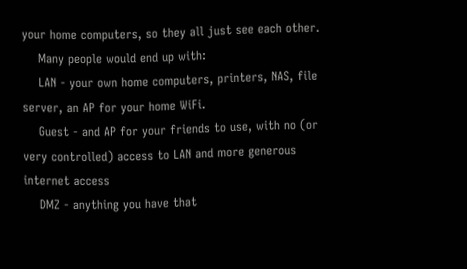your home computers, so they all just see each other.
    Many people would end up with:
    LAN - your own home computers, printers, NAS, file server, an AP for your home WiFi.
    Guest - and AP for your friends to use, with no (or very controlled) access to LAN and more generous internet access
    DMZ - anything you have that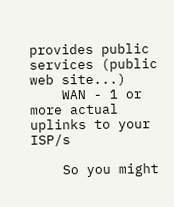provides public services (public web site...)
    WAN - 1 or more actual uplinks to your ISP/s

    So you might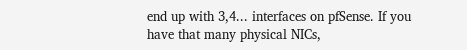end up with 3,4... interfaces on pfSense. If you have that many physical NICs,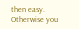then easy. Otherwise you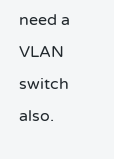need a VLAN switch also.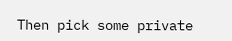Then pick some private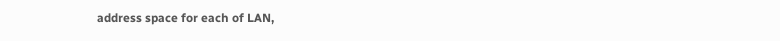address space for each of LAN,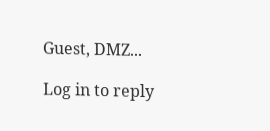Guest, DMZ...

Log in to reply